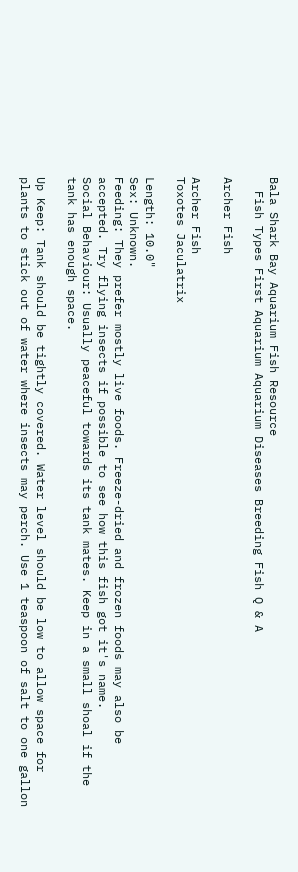Bala Shark Bay Aquarium Fish Resource
  Fish Types First Aquarium Aquarium Diseases Breeding Fish Q & A

Archer Fish

Archer Fish
Toxotes Jaculatrix

Length: 10.0"
Sex: Unknown.
Feeding: They prefer mostly live foods. Freeze-dried and frozen foods may also be accepted. Try flying insects if possible to see how this fish got it's name.
Social Behaviour: Usually peaceful towards its tank mates. Keep in a small shoal if the tank has enough space.

Up Keep: Tank should be tightly covered. Water level should be low to allow space for plants to stick out of water where insects may perch. Use 1 teaspoon of salt to one gallon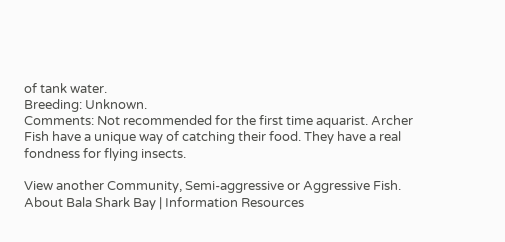of tank water.
Breeding: Unknown.
Comments: Not recommended for the first time aquarist. Archer Fish have a unique way of catching their food. They have a real fondness for flying insects.

View another Community, Semi-aggressive or Aggressive Fish.
About Bala Shark Bay | Information Resources